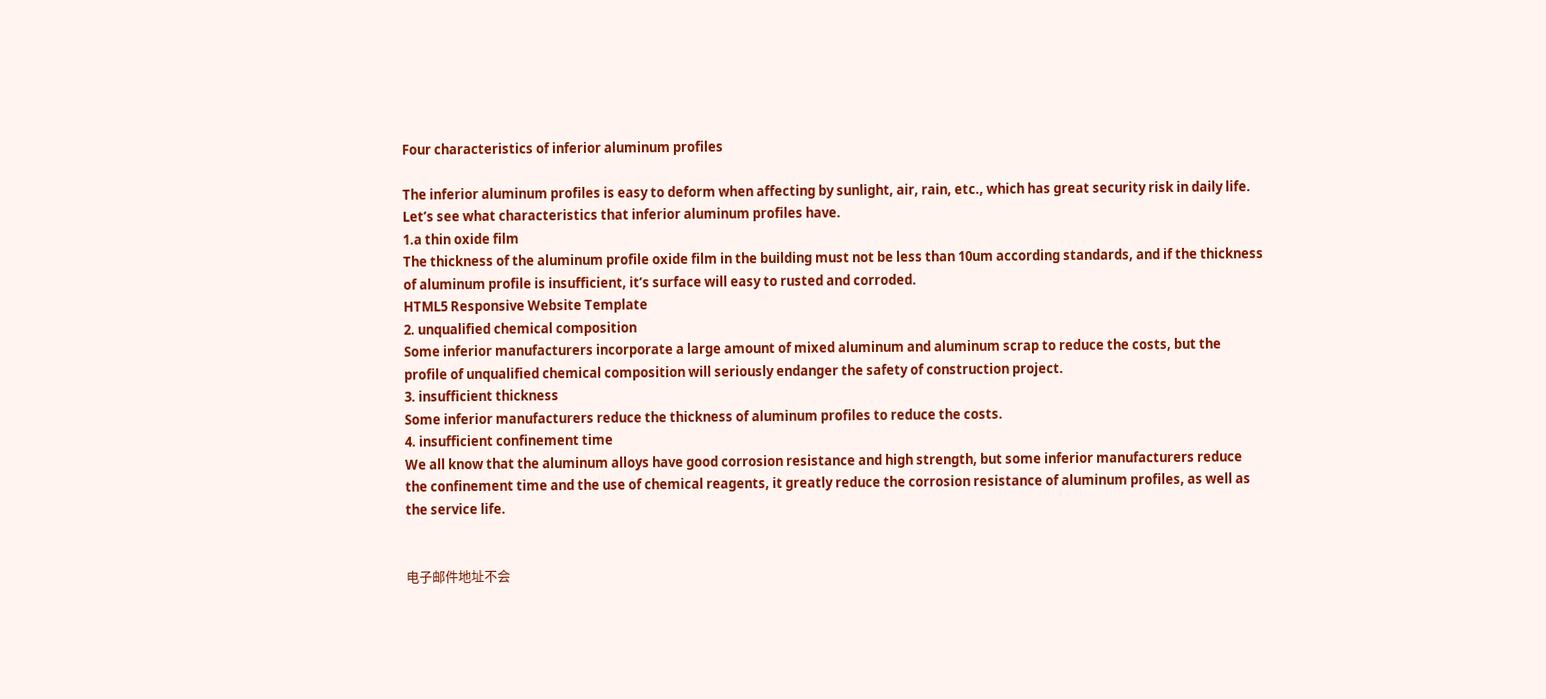Four characteristics of inferior aluminum profiles

The inferior aluminum profiles is easy to deform when affecting by sunlight, air, rain, etc., which has great security risk in daily life. Let’s see what characteristics that inferior aluminum profiles have.
1.a thin oxide film
The thickness of the aluminum profile oxide film in the building must not be less than 10um according standards, and if the thickness of aluminum profile is insufficient, it’s surface will easy to rusted and corroded.
HTML5 Responsive Website Template
2. unqualified chemical composition
Some inferior manufacturers incorporate a large amount of mixed aluminum and aluminum scrap to reduce the costs, but the profile of unqualified chemical composition will seriously endanger the safety of construction project.
3. insufficient thickness
Some inferior manufacturers reduce the thickness of aluminum profiles to reduce the costs.
4. insufficient confinement time
We all know that the aluminum alloys have good corrosion resistance and high strength, but some inferior manufacturers reduce the confinement time and the use of chemical reagents, it greatly reduce the corrosion resistance of aluminum profiles, as well as the service life.


电子邮件地址不会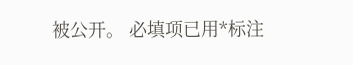被公开。 必填项已用*标注